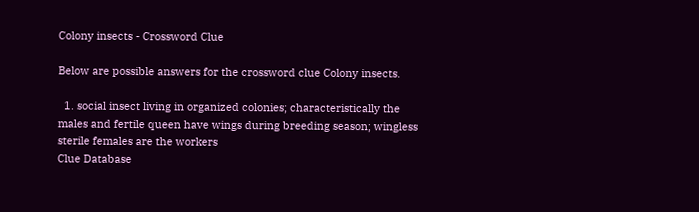Colony insects - Crossword Clue

Below are possible answers for the crossword clue Colony insects.

  1. social insect living in organized colonies; characteristically the males and fertile queen have wings during breeding season; wingless sterile females are the workers
Clue Database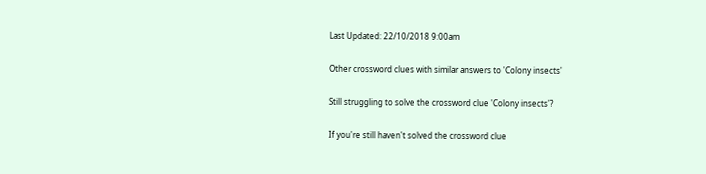Last Updated: 22/10/2018 9:00am

Other crossword clues with similar answers to 'Colony insects'

Still struggling to solve the crossword clue 'Colony insects'?

If you're still haven't solved the crossword clue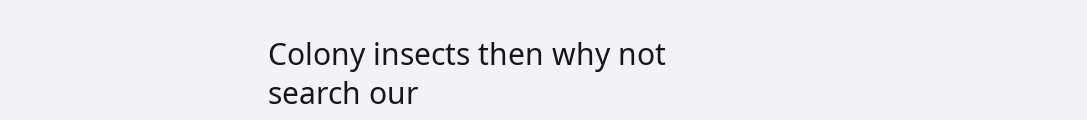Colony insects then why not search our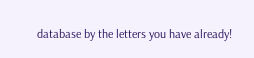database by the letters you have already!